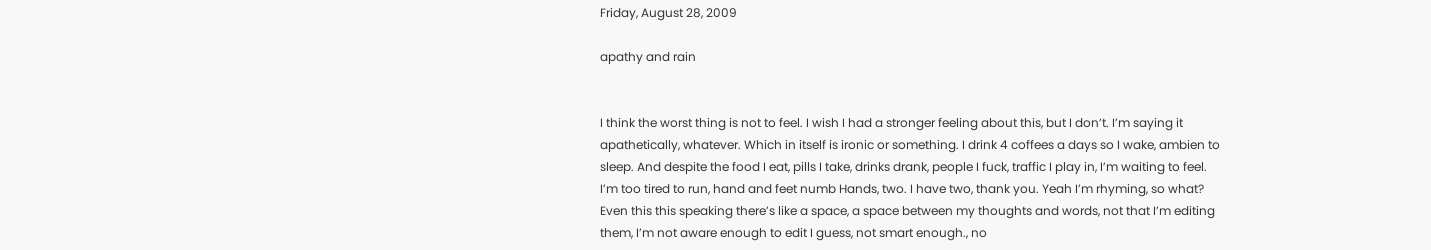Friday, August 28, 2009

apathy and rain


I think the worst thing is not to feel. I wish I had a stronger feeling about this, but I don’t. I’m saying it apathetically, whatever. Which in itself is ironic or something. I drink 4 coffees a days so I wake, ambien to sleep. And despite the food I eat, pills I take, drinks drank, people I fuck, traffic I play in, I’m waiting to feel. I’m too tired to run, hand and feet numb Hands, two. I have two, thank you. Yeah I’m rhyming, so what? Even this this speaking there’s like a space, a space between my thoughts and words, not that I’m editing them, I’m not aware enough to edit I guess, not smart enough., no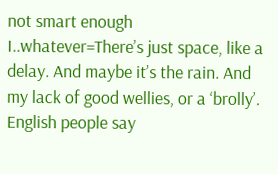not smart enough I..whatever=There’s just space, like a delay. And maybe it’s the rain. And my lack of good wellies, or a ‘brolly’. English people say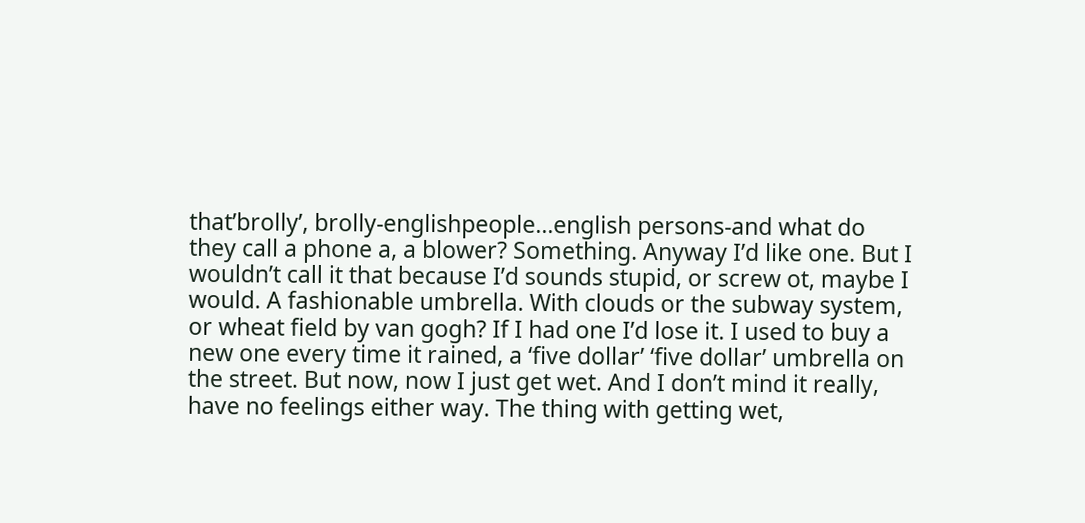that’brolly’, brolly-englishpeople...english persons-and what do they call a phone a, a blower? Something. Anyway I’d like one. But I wouldn’t call it that because I’d sounds stupid, or screw ot, maybe I would. A fashionable umbrella. With clouds or the subway system, or wheat field by van gogh? If I had one I’d lose it. I used to buy a new one every time it rained, a ‘five dollar’ ‘five dollar’ umbrella on the street. But now, now I just get wet. And I don’t mind it really, have no feelings either way. The thing with getting wet,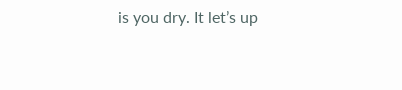is you dry. It let’s up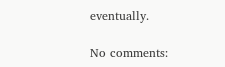eventually.

No comments: